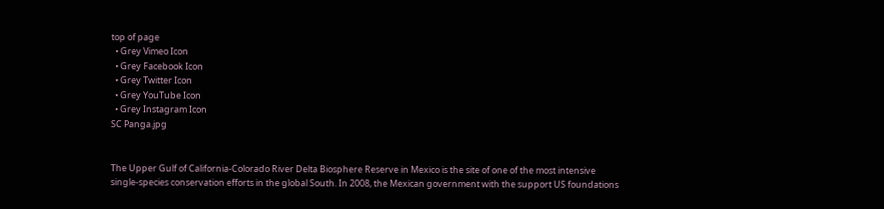top of page
  • Grey Vimeo Icon
  • Grey Facebook Icon
  • Grey Twitter Icon
  • Grey YouTube Icon
  • Grey Instagram Icon
SC Panga.jpg


The Upper Gulf of California-Colorado River Delta Biosphere Reserve in Mexico is the site of one of the most intensive single-species conservation efforts in the global South. In 2008, the Mexican government with the support US foundations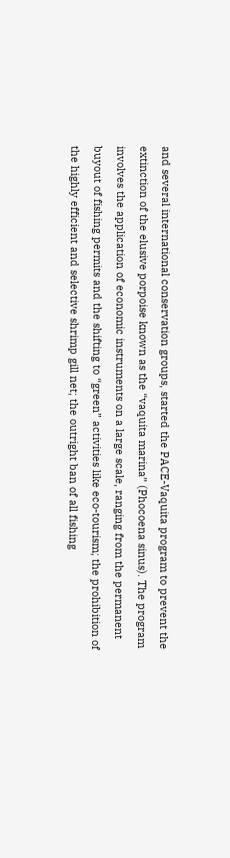and several international conservation groups, started the PACE-Vaquita program to prevent the extinction of the elusive porpoise known as the “vaquita marina” (Phocoena sinus). The program involves the application of economic instruments on a large scale, ranging from the permanent buyout of fishing permits and the shifting to “green” activities like eco-tourism; the prohibition of the highly efficient and selective shrimp gill net; the outright ban of all fishing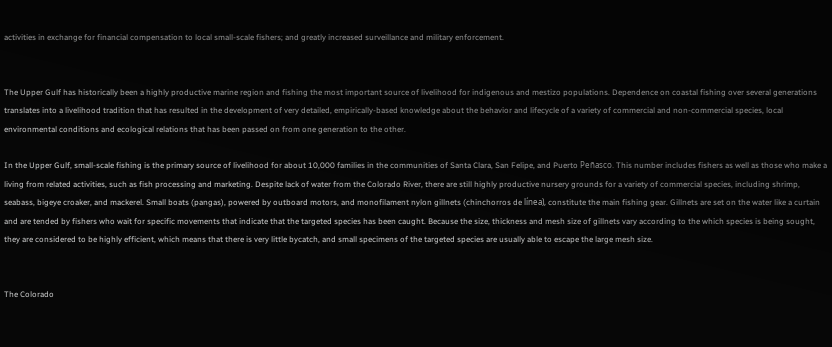activities in exchange for financial compensation to local small-scale fishers; and greatly increased surveillance and military enforcement.


The Upper Gulf has historically been a highly productive marine region and fishing the most important source of livelihood for indigenous and mestizo populations. Dependence on coastal fishing over several generations translates into a livelihood tradition that has resulted in the development of very detailed, empirically-based knowledge about the behavior and lifecycle of a variety of commercial and non-commercial species, local environmental conditions and ecological relations that has been passed on from one generation to the other.

In the Upper Gulf, small-scale fishing is the primary source of livelihood for about 10,000 families in the communities of Santa Clara, San Felipe, and Puerto Peñasco. This number includes fishers as well as those who make a living from related activities, such as fish processing and marketing. Despite lack of water from the Colorado River, there are still highly productive nursery grounds for a variety of commercial species, including shrimp, seabass, bigeye croaker, and mackerel. Small boats (pangas), powered by outboard motors, and monofilament nylon gillnets (chinchorros de línea), constitute the main fishing gear. Gillnets are set on the water like a curtain and are tended by fishers who wait for specific movements that indicate that the targeted species has been caught. Because the size, thickness and mesh size of gillnets vary according to the which species is being sought, they are considered to be highly efficient, which means that there is very little bycatch, and small specimens of the targeted species are usually able to escape the large mesh size.


The Colorado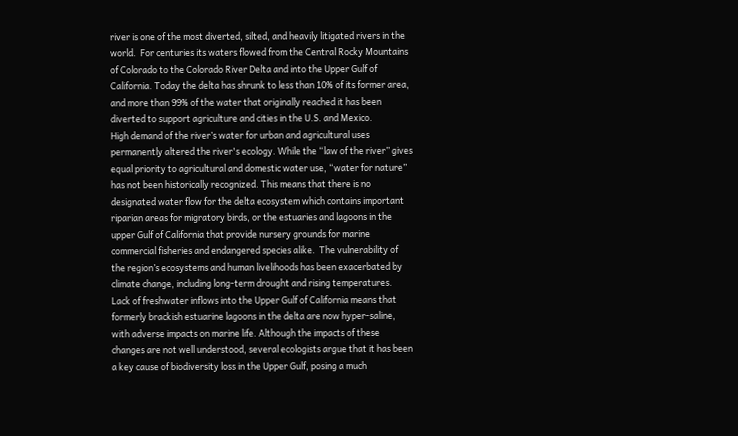river is one of the most diverted, silted, and heavily litigated rivers in the world.  For centuries its waters flowed from the Central Rocky Mountains of Colorado to the Colorado River Delta and into the Upper Gulf of California. Today the delta has shrunk to less than 10% of its former area, and more than 99% of the water that originally reached it has been diverted to support agriculture and cities in the U.S. and Mexico.
High demand of the river’s water for urban and agricultural uses permanently altered the river's ecology. While the “law of the river” gives equal priority to agricultural and domestic water use, “water for nature” has not been historically recognized. This means that there is no designated water flow for the delta ecosystem which contains important riparian areas for migratory birds, or the estuaries and lagoons in the upper Gulf of California that provide nursery grounds for marine commercial fisheries and endangered species alike.  The vulnerability of the region’s ecosystems and human livelihoods has been exacerbated by climate change, including long-term drought and rising temperatures.
Lack of freshwater inflows into the Upper Gulf of California means that formerly brackish estuarine lagoons in the delta are now hyper-saline, with adverse impacts on marine life. Although the impacts of these changes are not well understood, several ecologists argue that it has been a key cause of biodiversity loss in the Upper Gulf, posing a much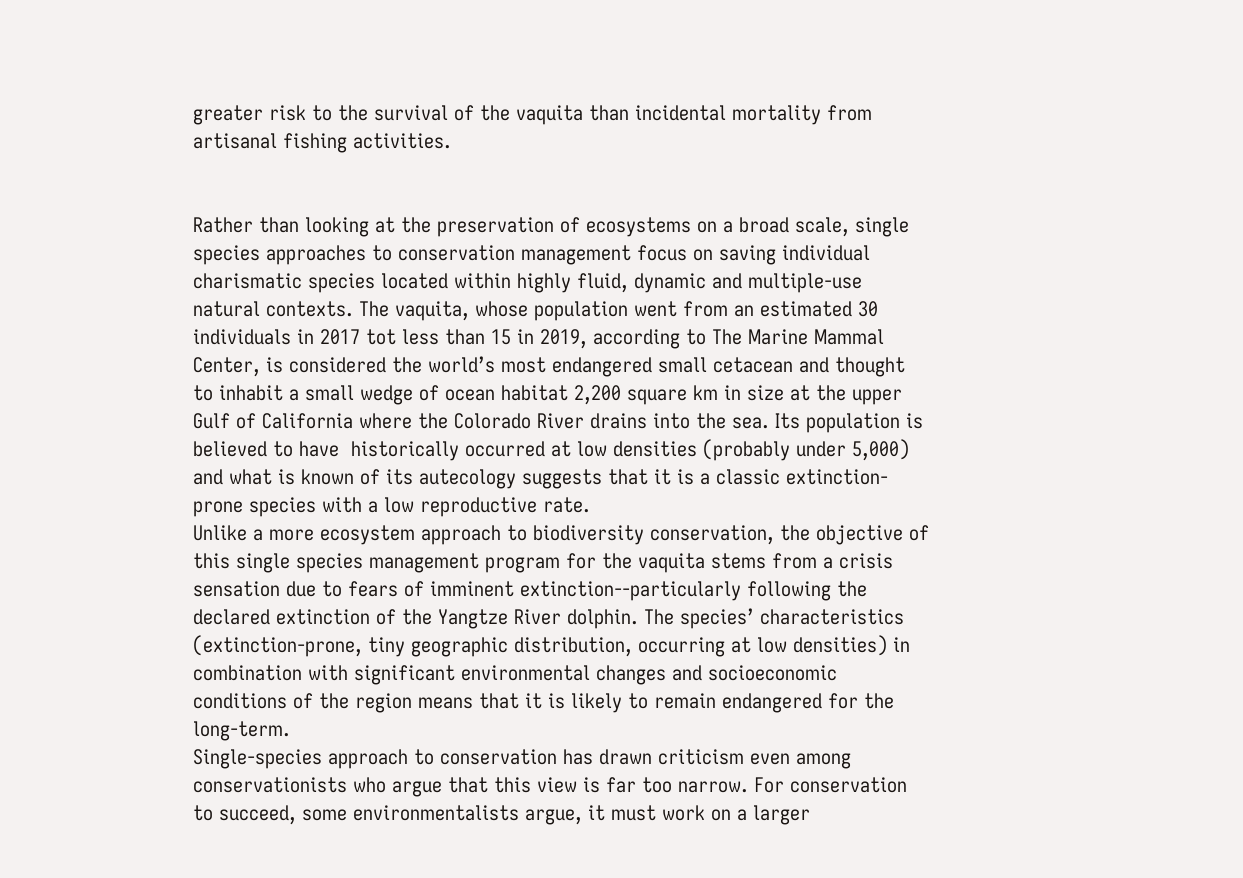greater risk to the survival of the vaquita than incidental mortality from artisanal fishing activities.


Rather than looking at the preservation of ecosystems on a broad scale, single species approaches to conservation management focus on saving individual charismatic species located within highly fluid, dynamic and multiple-use natural contexts. The vaquita, whose population went from an estimated 30 individuals in 2017 tot less than 15 in 2019, according to The Marine Mammal Center, is considered the world’s most endangered small cetacean and thought to inhabit a small wedge of ocean habitat 2,200 square km in size at the upper Gulf of California where the Colorado River drains into the sea. Its population is believed to have  historically occurred at low densities (probably under 5,000) and what is known of its autecology suggests that it is a classic extinction-prone species with a low reproductive rate.
Unlike a more ecosystem approach to biodiversity conservation, the objective of this single species management program for the vaquita stems from a crisis sensation due to fears of imminent extinction--particularly following the declared extinction of the Yangtze River dolphin. The species’ characteristics (extinction-prone, tiny geographic distribution, occurring at low densities) in combination with significant environmental changes and socioeconomic conditions of the region means that it is likely to remain endangered for the long-term.
Single-species approach to conservation has drawn criticism even among conservationists who argue that this view is far too narrow. For conservation to succeed, some environmentalists argue, it must work on a larger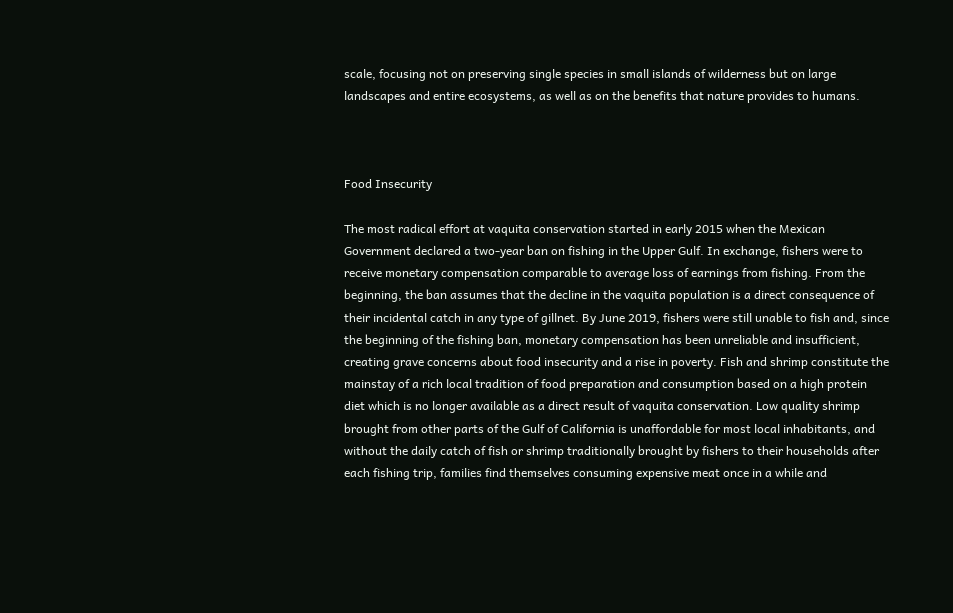scale, focusing not on preserving single species in small islands of wilderness but on large landscapes and entire ecosystems, as well as on the benefits that nature provides to humans.



Food Insecurity

The most radical effort at vaquita conservation started in early 2015 when the Mexican Government declared a two-year ban on fishing in the Upper Gulf. In exchange, fishers were to receive monetary compensation comparable to average loss of earnings from fishing. From the beginning, the ban assumes that the decline in the vaquita population is a direct consequence of their incidental catch in any type of gillnet. By June 2019, fishers were still unable to fish and, since the beginning of the fishing ban, monetary compensation has been unreliable and insufficient, creating grave concerns about food insecurity and a rise in poverty. Fish and shrimp constitute the mainstay of a rich local tradition of food preparation and consumption based on a high protein diet which is no longer available as a direct result of vaquita conservation. Low quality shrimp brought from other parts of the Gulf of California is unaffordable for most local inhabitants, and without the daily catch of fish or shrimp traditionally brought by fishers to their households after each fishing trip, families find themselves consuming expensive meat once in a while and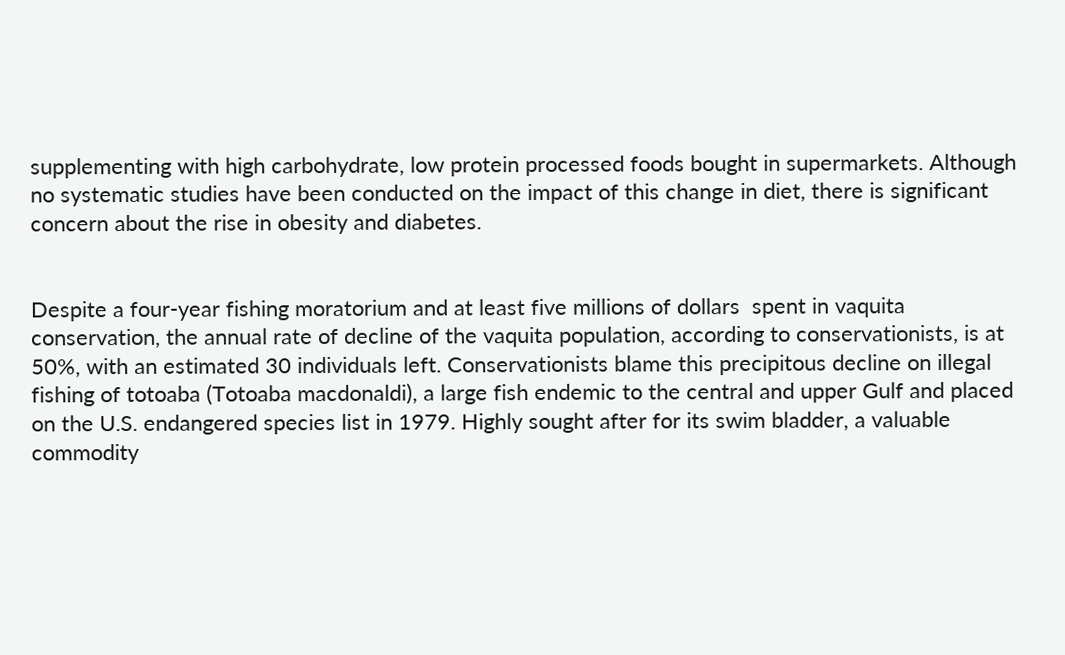supplementing with high carbohydrate, low protein processed foods bought in supermarkets. Although no systematic studies have been conducted on the impact of this change in diet, there is significant concern about the rise in obesity and diabetes.


Despite a four-year fishing moratorium and at least five millions of dollars  spent in vaquita conservation, the annual rate of decline of the vaquita population, according to conservationists, is at 50%, with an estimated 30 individuals left. Conservationists blame this precipitous decline on illegal fishing of totoaba (Totoaba macdonaldi), a large fish endemic to the central and upper Gulf and placed on the U.S. endangered species list in 1979. Highly sought after for its swim bladder, a valuable commodity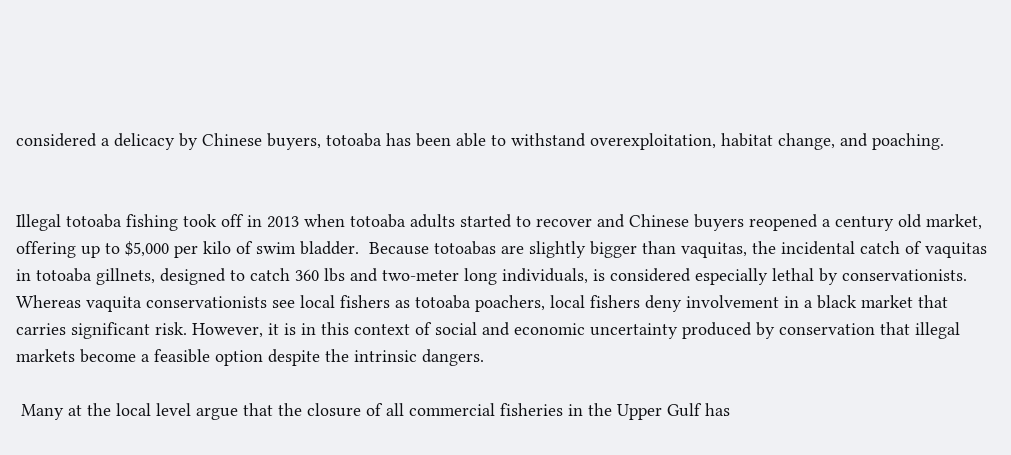considered a delicacy by Chinese buyers, totoaba has been able to withstand overexploitation, habitat change, and poaching.


Illegal totoaba fishing took off in 2013 when totoaba adults started to recover and Chinese buyers reopened a century old market, offering up to $5,000 per kilo of swim bladder.  Because totoabas are slightly bigger than vaquitas, the incidental catch of vaquitas in totoaba gillnets, designed to catch 360 lbs and two-meter long individuals, is considered especially lethal by conservationists. Whereas vaquita conservationists see local fishers as totoaba poachers, local fishers deny involvement in a black market that carries significant risk. However, it is in this context of social and economic uncertainty produced by conservation that illegal markets become a feasible option despite the intrinsic dangers.

 Many at the local level argue that the closure of all commercial fisheries in the Upper Gulf has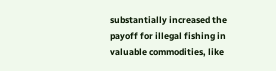substantially increased the payoff for illegal fishing in valuable commodities, like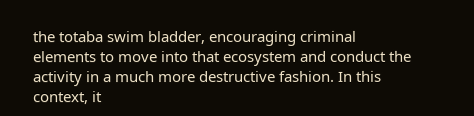the totaba swim bladder, encouraging criminal elements to move into that ecosystem and conduct the activity in a much more destructive fashion. In this context, it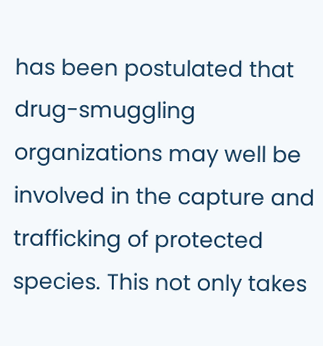has been postulated that drug-smuggling organizations may well be involved in the capture and trafficking of protected species. This not only takes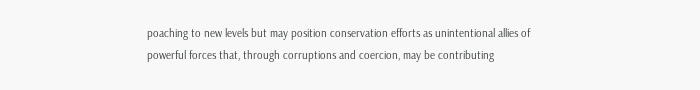poaching to new levels but may position conservation efforts as unintentional allies of powerful forces that, through corruptions and coercion, may be contributing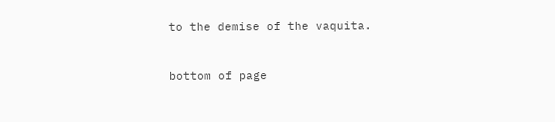to the demise of the vaquita.


bottom of page